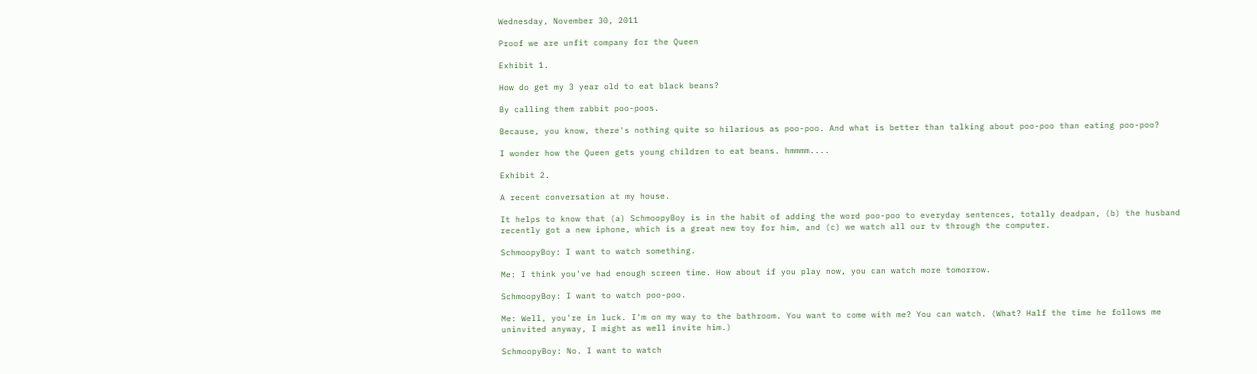Wednesday, November 30, 2011

Proof we are unfit company for the Queen

Exhibit 1.

How do get my 3 year old to eat black beans?

By calling them rabbit poo-poos.

Because, you know, there's nothing quite so hilarious as poo-poo. And what is better than talking about poo-poo than eating poo-poo?

I wonder how the Queen gets young children to eat beans. hmmmm....

Exhibit 2.

A recent conversation at my house.

It helps to know that (a) SchmoopyBoy is in the habit of adding the word poo-poo to everyday sentences, totally deadpan, (b) the husband recently got a new iphone, which is a great new toy for him, and (c) we watch all our tv through the computer.

SchmoopyBoy: I want to watch something.

Me: I think you've had enough screen time. How about if you play now, you can watch more tomorrow.

SchmoopyBoy: I want to watch poo-poo.

Me: Well, you're in luck. I'm on my way to the bathroom. You want to come with me? You can watch. (What? Half the time he follows me uninvited anyway, I might as well invite him.)

SchmoopyBoy: No. I want to watch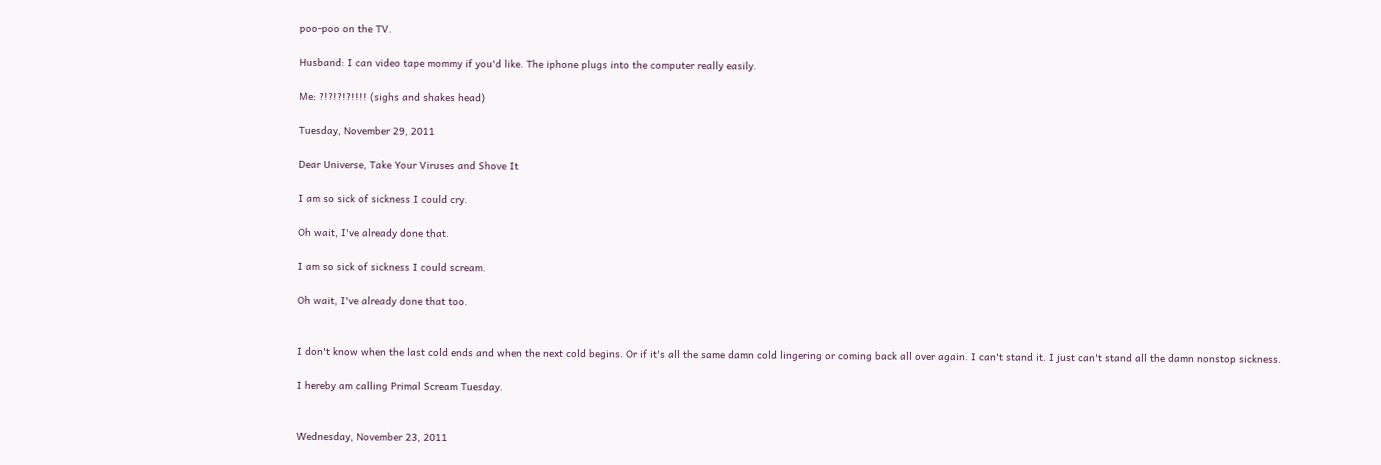poo-poo on the TV.

Husband: I can video tape mommy if you'd like. The iphone plugs into the computer really easily.

Me: ?!?!?!?!!!! (sighs and shakes head)

Tuesday, November 29, 2011

Dear Universe, Take Your Viruses and Shove It

I am so sick of sickness I could cry.

Oh wait, I've already done that.

I am so sick of sickness I could scream.

Oh wait, I've already done that too.


I don't know when the last cold ends and when the next cold begins. Or if it's all the same damn cold lingering or coming back all over again. I can't stand it. I just can't stand all the damn nonstop sickness.

I hereby am calling Primal Scream Tuesday.


Wednesday, November 23, 2011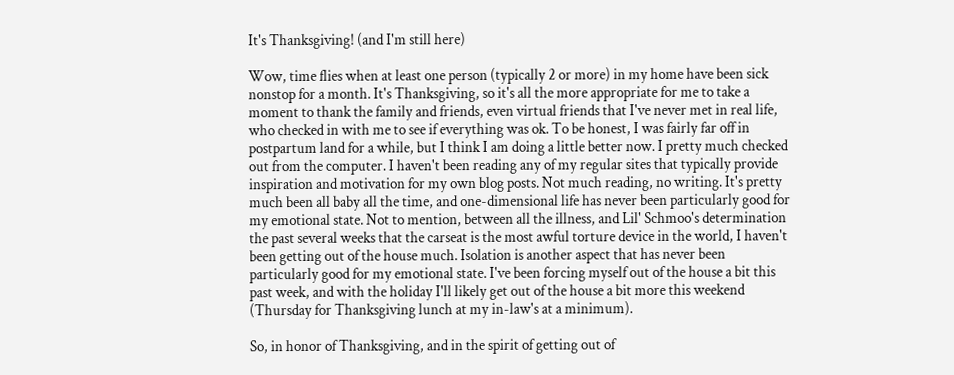It's Thanksgiving! (and I'm still here)

Wow, time flies when at least one person (typically 2 or more) in my home have been sick nonstop for a month. It's Thanksgiving, so it's all the more appropriate for me to take a moment to thank the family and friends, even virtual friends that I've never met in real life, who checked in with me to see if everything was ok. To be honest, I was fairly far off in postpartum land for a while, but I think I am doing a little better now. I pretty much checked out from the computer. I haven't been reading any of my regular sites that typically provide inspiration and motivation for my own blog posts. Not much reading, no writing. It's pretty much been all baby all the time, and one-dimensional life has never been particularly good for my emotional state. Not to mention, between all the illness, and Lil' Schmoo's determination the past several weeks that the carseat is the most awful torture device in the world, I haven't been getting out of the house much. Isolation is another aspect that has never been particularly good for my emotional state. I've been forcing myself out of the house a bit this past week, and with the holiday I'll likely get out of the house a bit more this weekend (Thursday for Thanksgiving lunch at my in-law's at a minimum).

So, in honor of Thanksgiving, and in the spirit of getting out of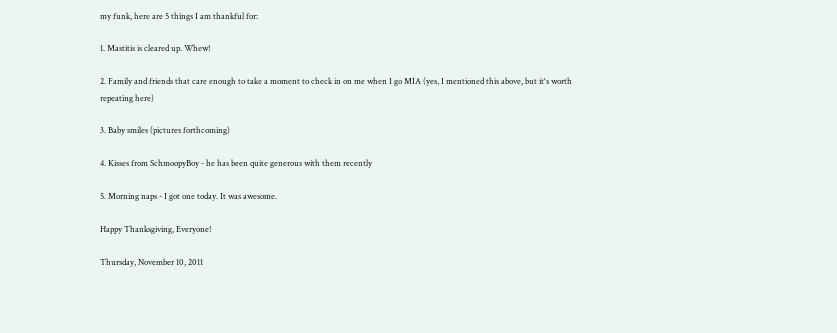my funk, here are 5 things I am thankful for:

1. Mastitis is cleared up. Whew!

2. Family and friends that care enough to take a moment to check in on me when I go MIA (yes, I mentioned this above, but it's worth repeating here)

3. Baby smiles (pictures forthcoming)

4. Kisses from SchmoopyBoy - he has been quite generous with them recently

5. Morning naps - I got one today. It was awesome.

Happy Thanksgiving, Everyone!

Thursday, November 10, 2011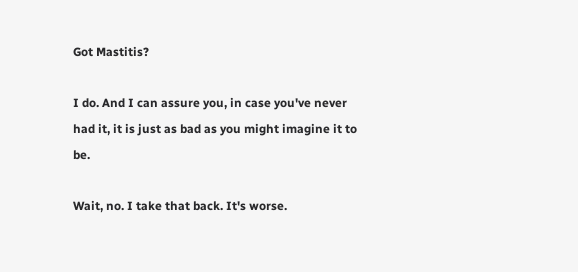Got Mastitis?

I do. And I can assure you, in case you've never had it, it is just as bad as you might imagine it to be.

Wait, no. I take that back. It's worse.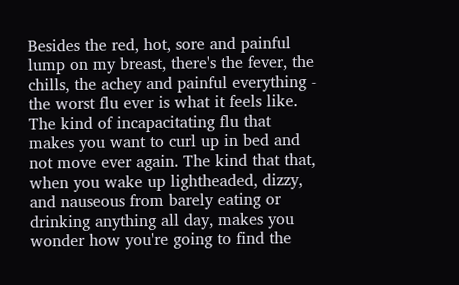Besides the red, hot, sore and painful lump on my breast, there's the fever, the chills, the achey and painful everything - the worst flu ever is what it feels like. The kind of incapacitating flu that makes you want to curl up in bed and not move ever again. The kind that that, when you wake up lightheaded, dizzy, and nauseous from barely eating or drinking anything all day, makes you wonder how you're going to find the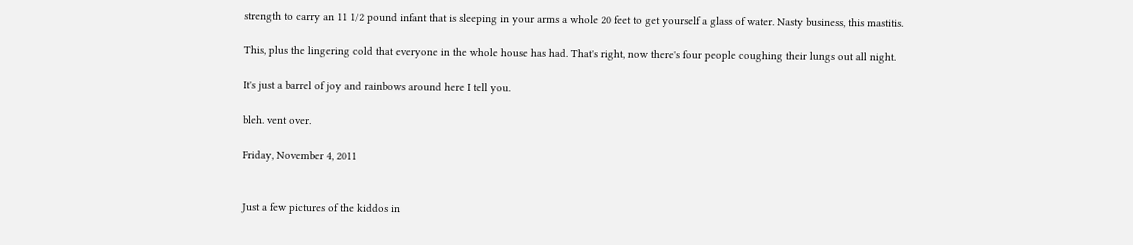strength to carry an 11 1/2 pound infant that is sleeping in your arms a whole 20 feet to get yourself a glass of water. Nasty business, this mastitis.

This, plus the lingering cold that everyone in the whole house has had. That's right, now there's four people coughing their lungs out all night.

It's just a barrel of joy and rainbows around here I tell you.

bleh. vent over.

Friday, November 4, 2011


Just a few pictures of the kiddos in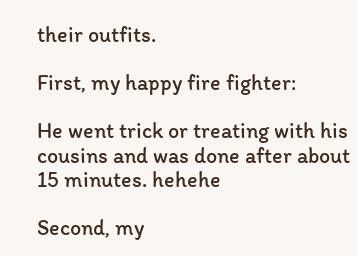their outfits.

First, my happy fire fighter:

He went trick or treating with his cousins and was done after about 15 minutes. hehehe

Second, my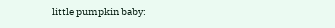little pumpkin baby: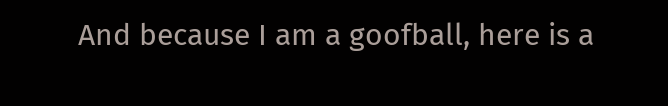And because I am a goofball, here is a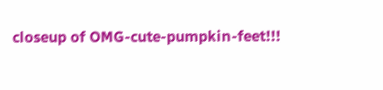closeup of OMG-cute-pumpkin-feet!!!